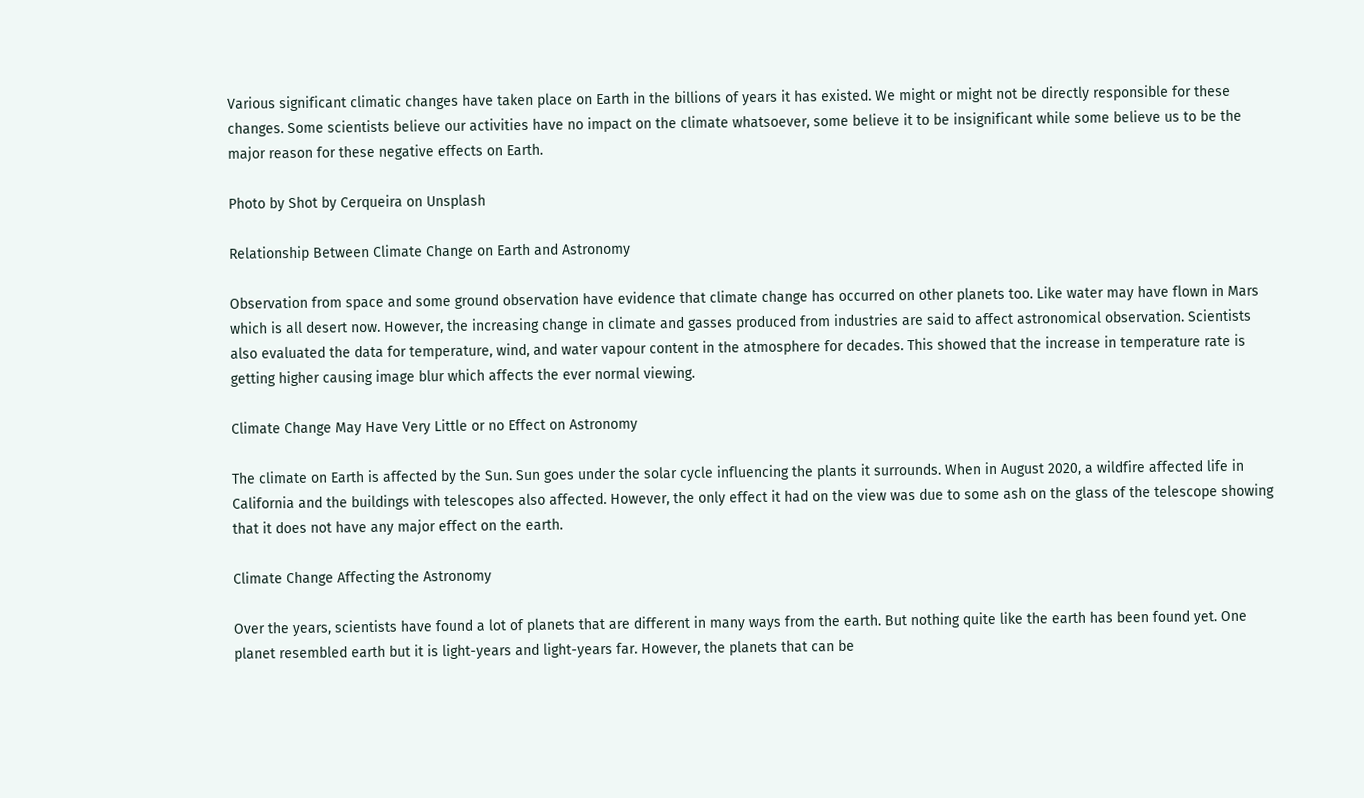Various significant climatic changes have taken place on Earth in the billions of years it has existed. We might or might not be directly responsible for these changes. Some scientists believe our activities have no impact on the climate whatsoever, some believe it to be insignificant while some believe us to be the major reason for these negative effects on Earth.

Photo by Shot by Cerqueira on Unsplash

Relationship Between Climate Change on Earth and Astronomy

Observation from space and some ground observation have evidence that climate change has occurred on other planets too. Like water may have flown in Mars which is all desert now. However, the increasing change in climate and gasses produced from industries are said to affect astronomical observation. Scientists also evaluated the data for temperature, wind, and water vapour content in the atmosphere for decades. This showed that the increase in temperature rate is getting higher causing image blur which affects the ever normal viewing.

Climate Change May Have Very Little or no Effect on Astronomy

The climate on Earth is affected by the Sun. Sun goes under the solar cycle influencing the plants it surrounds. When in August 2020, a wildfire affected life in California and the buildings with telescopes also affected. However, the only effect it had on the view was due to some ash on the glass of the telescope showing that it does not have any major effect on the earth.

Climate Change Affecting the Astronomy

Over the years, scientists have found a lot of planets that are different in many ways from the earth. But nothing quite like the earth has been found yet. One planet resembled earth but it is light-years and light-years far. However, the planets that can be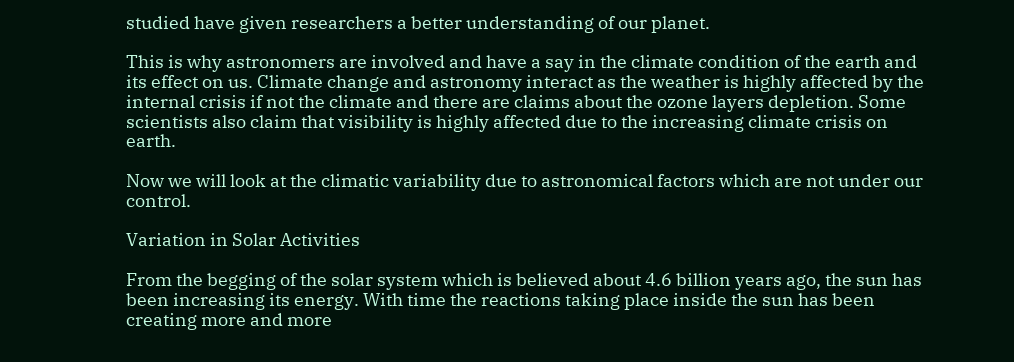studied have given researchers a better understanding of our planet.

This is why astronomers are involved and have a say in the climate condition of the earth and its effect on us. Climate change and astronomy interact as the weather is highly affected by the internal crisis if not the climate and there are claims about the ozone layers depletion. Some scientists also claim that visibility is highly affected due to the increasing climate crisis on earth.

Now we will look at the climatic variability due to astronomical factors which are not under our control.

Variation in Solar Activities

From the begging of the solar system which is believed about 4.6 billion years ago, the sun has been increasing its energy. With time the reactions taking place inside the sun has been creating more and more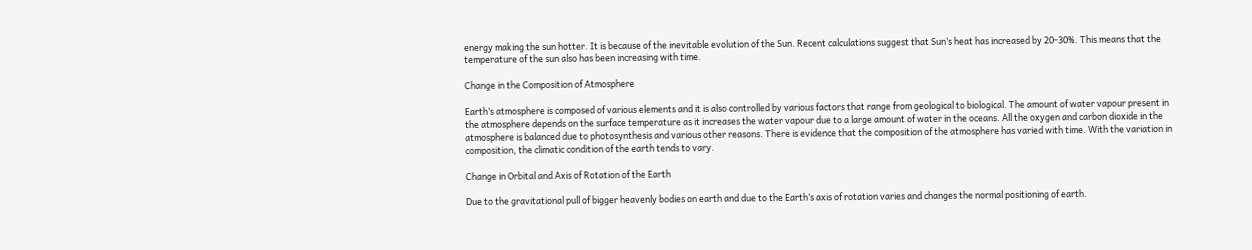energy making the sun hotter. It is because of the inevitable evolution of the Sun. Recent calculations suggest that Sun’s heat has increased by 20-30%. This means that the temperature of the sun also has been increasing with time.

Change in the Composition of Atmosphere

Earth’s atmosphere is composed of various elements and it is also controlled by various factors that range from geological to biological. The amount of water vapour present in the atmosphere depends on the surface temperature as it increases the water vapour due to a large amount of water in the oceans. All the oxygen and carbon dioxide in the atmosphere is balanced due to photosynthesis and various other reasons. There is evidence that the composition of the atmosphere has varied with time. With the variation in composition, the climatic condition of the earth tends to vary.

Change in Orbital and Axis of Rotation of the Earth

Due to the gravitational pull of bigger heavenly bodies on earth and due to the Earth’s axis of rotation varies and changes the normal positioning of earth.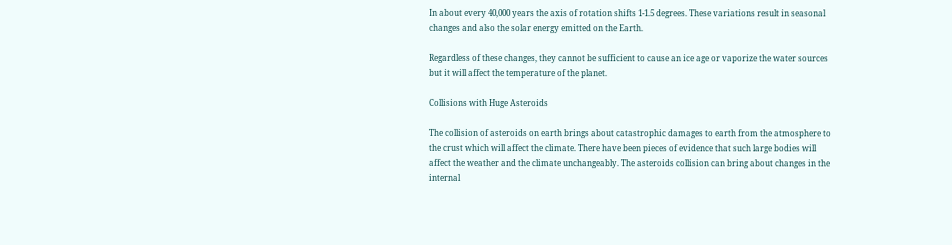In about every 40,000 years the axis of rotation shifts 1-1.5 degrees. These variations result in seasonal changes and also the solar energy emitted on the Earth.

Regardless of these changes, they cannot be sufficient to cause an ice age or vaporize the water sources but it will affect the temperature of the planet.

Collisions with Huge Asteroids

The collision of asteroids on earth brings about catastrophic damages to earth from the atmosphere to the crust which will affect the climate. There have been pieces of evidence that such large bodies will affect the weather and the climate unchangeably. The asteroids collision can bring about changes in the internal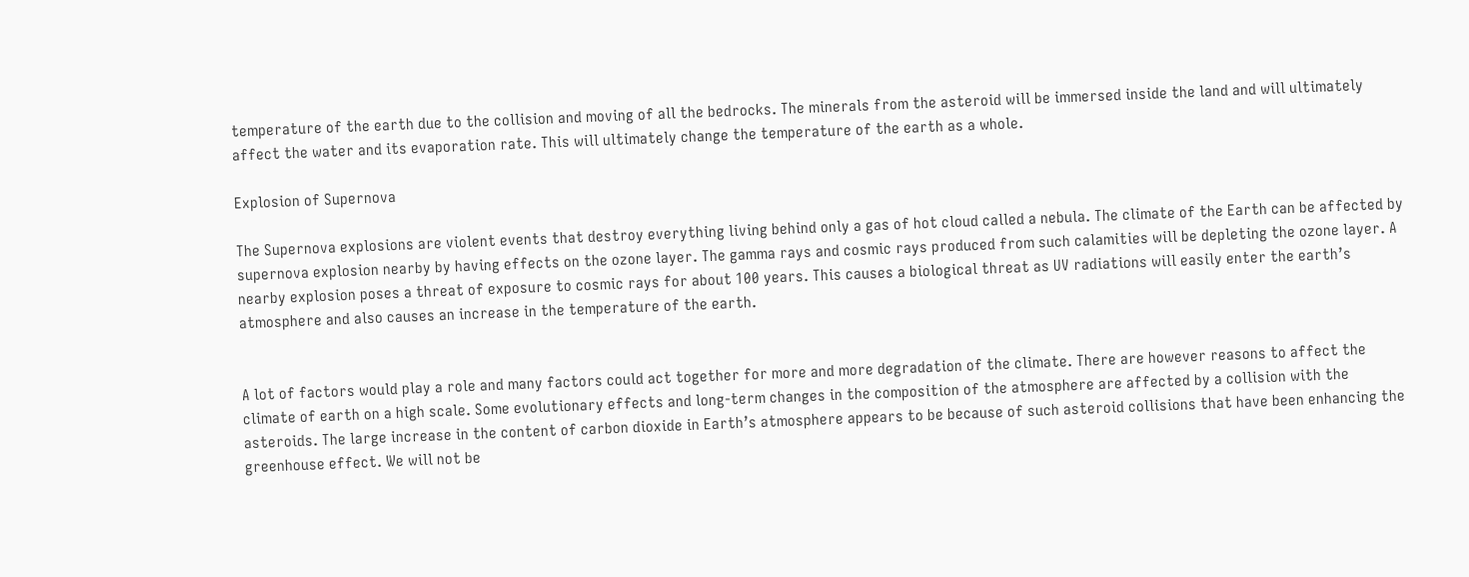temperature of the earth due to the collision and moving of all the bedrocks. The minerals from the asteroid will be immersed inside the land and will ultimately affect the water and its evaporation rate. This will ultimately change the temperature of the earth as a whole.

Explosion of Supernova

The Supernova explosions are violent events that destroy everything living behind only a gas of hot cloud called a nebula. The climate of the Earth can be affected by supernova explosion nearby by having effects on the ozone layer. The gamma rays and cosmic rays produced from such calamities will be depleting the ozone layer. A nearby explosion poses a threat of exposure to cosmic rays for about 100 years. This causes a biological threat as UV radiations will easily enter the earth’s atmosphere and also causes an increase in the temperature of the earth.


A lot of factors would play a role and many factors could act together for more and more degradation of the climate. There are however reasons to affect the climate of earth on a high scale. Some evolutionary effects and long-term changes in the composition of the atmosphere are affected by a collision with the asteroids. The large increase in the content of carbon dioxide in Earth’s atmosphere appears to be because of such asteroid collisions that have been enhancing the greenhouse effect. We will not be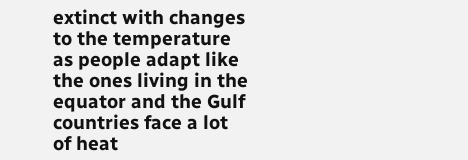extinct with changes to the temperature as people adapt like the ones living in the equator and the Gulf countries face a lot of heat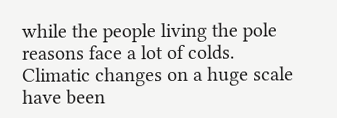while the people living the pole reasons face a lot of colds. Climatic changes on a huge scale have been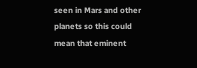seen in Mars and other planets so this could mean that eminent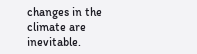changes in the climate are inevitable.